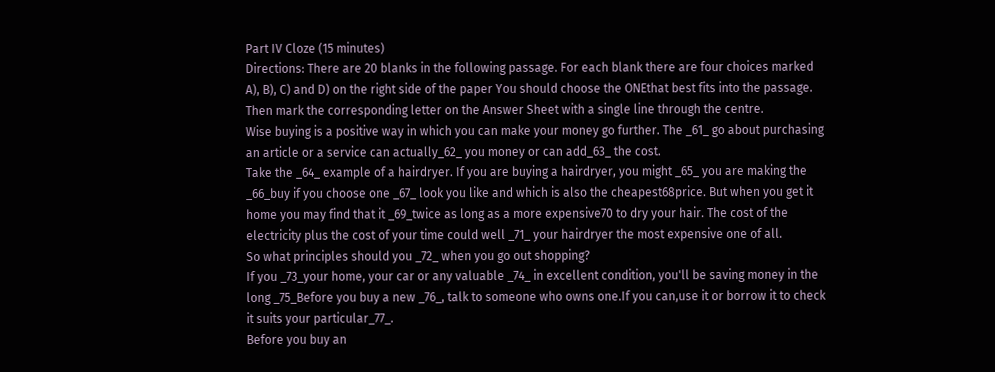Part IV Cloze (15 minutes)
Directions: There are 20 blanks in the following passage. For each blank there are four choices marked A), B), C) and D) on the right side of the paper You should choose the ONEthat best fits into the passage. Then mark the corresponding letter on the Answer Sheet with a single line through the centre.
Wise buying is a positive way in which you can make your money go further. The _61_ go about purchasing an article or a service can actually_62_ you money or can add_63_ the cost.
Take the _64_ example of a hairdryer. If you are buying a hairdryer, you might _65_ you are making the _66_buy if you choose one _67_ look you like and which is also the cheapest68price. But when you get it home you may find that it _69_twice as long as a more expensive70 to dry your hair. The cost of the electricity plus the cost of your time could well _71_ your hairdryer the most expensive one of all.
So what principles should you _72_ when you go out shopping?
If you _73_your home, your car or any valuable _74_ in excellent condition, you'll be saving money in the long _75_Before you buy a new _76_, talk to someone who owns one.If you can,use it or borrow it to check it suits your particular_77_.
Before you buy an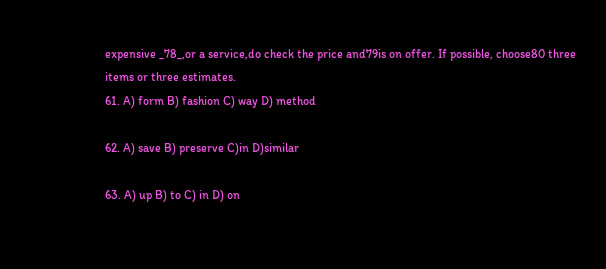expensive _78_,or a service,do check the price and79is on offer. If possible, choose80 three items or three estimates.
61. A) form B) fashion C) way D) method

62. A) save B) preserve C)in D)similar

63. A) up B) to C) in D) on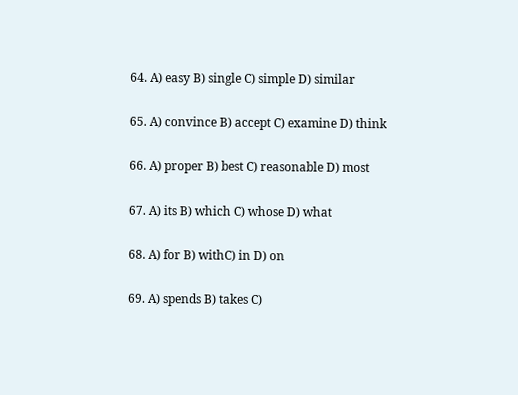64. A) easy B) single C) simple D) similar

65. A) convince B) accept C) examine D) think

66. A) proper B) best C) reasonable D) most

67. A) its B) which C) whose D) what

68. A) for B) withC) in D) on

69. A) spends B) takes C)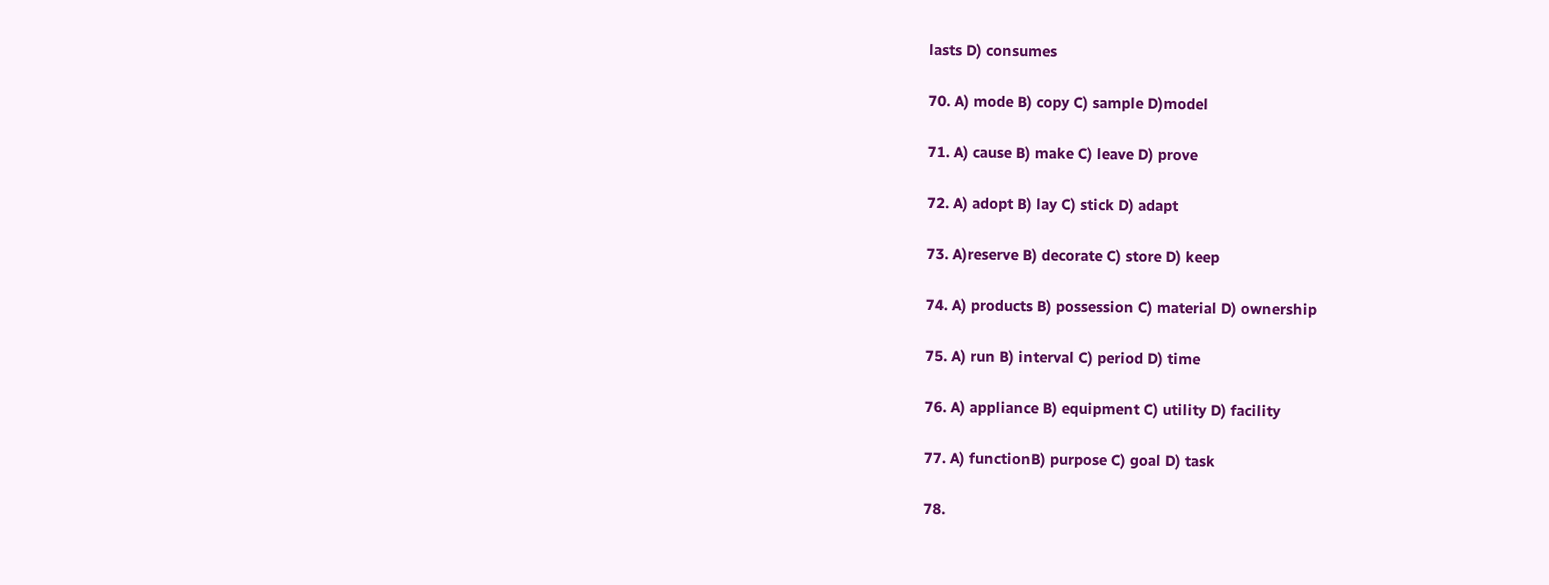lasts D) consumes

70. A) mode B) copy C) sample D)model

71. A) cause B) make C) leave D) prove

72. A) adopt B) lay C) stick D) adapt

73. A)reserve B) decorate C) store D) keep

74. A) products B) possession C) material D) ownership

75. A) run B) interval C) period D) time

76. A) appliance B) equipment C) utility D) facility

77. A) functionB) purpose C) goal D) task

78.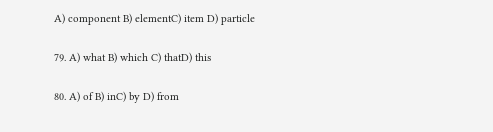A) component B) elementC) item D) particle

79. A) what B) which C) thatD) this

80. A) of B) inC) by D) from